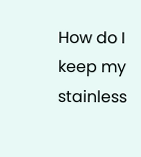How do I keep my stainless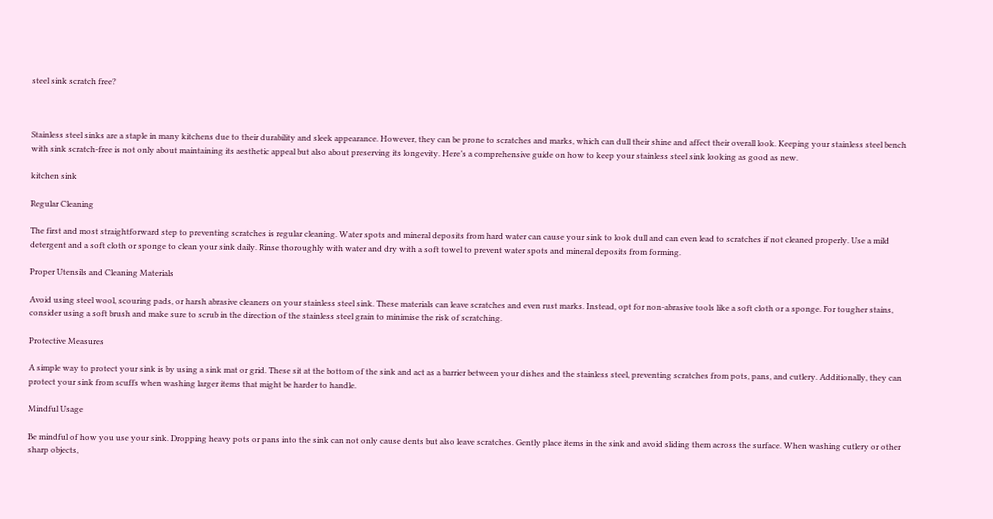steel sink scratch free?



Stainless steel sinks are a staple in many kitchens due to their durability and sleek appearance. However, they can be prone to scratches and marks, which can dull their shine and affect their overall look. Keeping your stainless steel bench with sink scratch-free is not only about maintaining its aesthetic appeal but also about preserving its longevity. Here’s a comprehensive guide on how to keep your stainless steel sink looking as good as new.

kitchen sink

Regular Cleaning

The first and most straightforward step to preventing scratches is regular cleaning. Water spots and mineral deposits from hard water can cause your sink to look dull and can even lead to scratches if not cleaned properly. Use a mild detergent and a soft cloth or sponge to clean your sink daily. Rinse thoroughly with water and dry with a soft towel to prevent water spots and mineral deposits from forming.

Proper Utensils and Cleaning Materials

Avoid using steel wool, scouring pads, or harsh abrasive cleaners on your stainless steel sink. These materials can leave scratches and even rust marks. Instead, opt for non-abrasive tools like a soft cloth or a sponge. For tougher stains, consider using a soft brush and make sure to scrub in the direction of the stainless steel grain to minimise the risk of scratching.

Protective Measures

A simple way to protect your sink is by using a sink mat or grid. These sit at the bottom of the sink and act as a barrier between your dishes and the stainless steel, preventing scratches from pots, pans, and cutlery. Additionally, they can protect your sink from scuffs when washing larger items that might be harder to handle.

Mindful Usage

Be mindful of how you use your sink. Dropping heavy pots or pans into the sink can not only cause dents but also leave scratches. Gently place items in the sink and avoid sliding them across the surface. When washing cutlery or other sharp objects,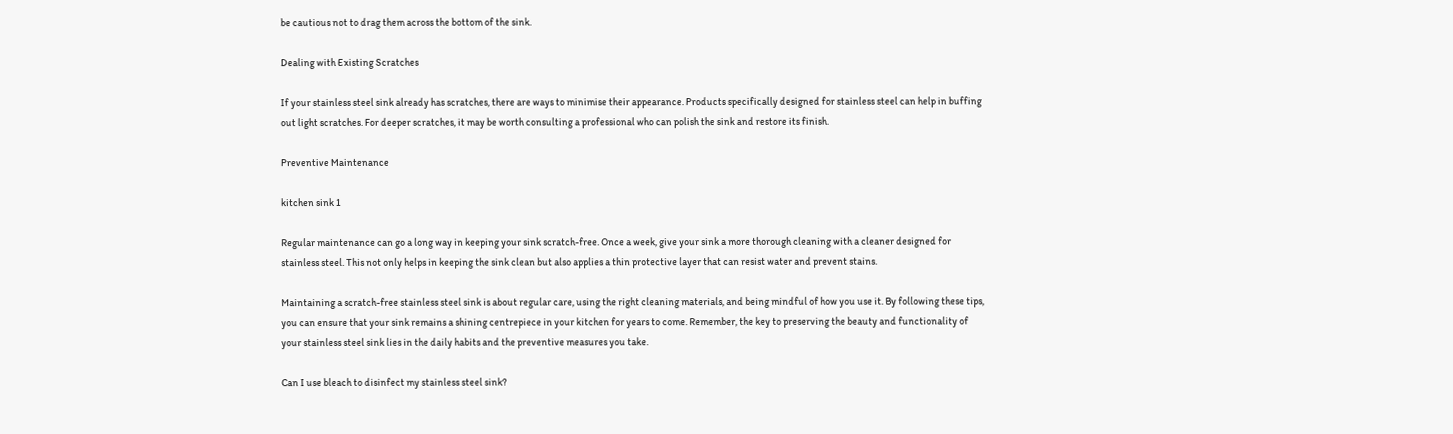be cautious not to drag them across the bottom of the sink.

Dealing with Existing Scratches

If your stainless steel sink already has scratches, there are ways to minimise their appearance. Products specifically designed for stainless steel can help in buffing out light scratches. For deeper scratches, it may be worth consulting a professional who can polish the sink and restore its finish.

Preventive Maintenance

kitchen sink 1

Regular maintenance can go a long way in keeping your sink scratch-free. Once a week, give your sink a more thorough cleaning with a cleaner designed for stainless steel. This not only helps in keeping the sink clean but also applies a thin protective layer that can resist water and prevent stains.

Maintaining a scratch-free stainless steel sink is about regular care, using the right cleaning materials, and being mindful of how you use it. By following these tips, you can ensure that your sink remains a shining centrepiece in your kitchen for years to come. Remember, the key to preserving the beauty and functionality of your stainless steel sink lies in the daily habits and the preventive measures you take.

Can I use bleach to disinfect my stainless steel sink?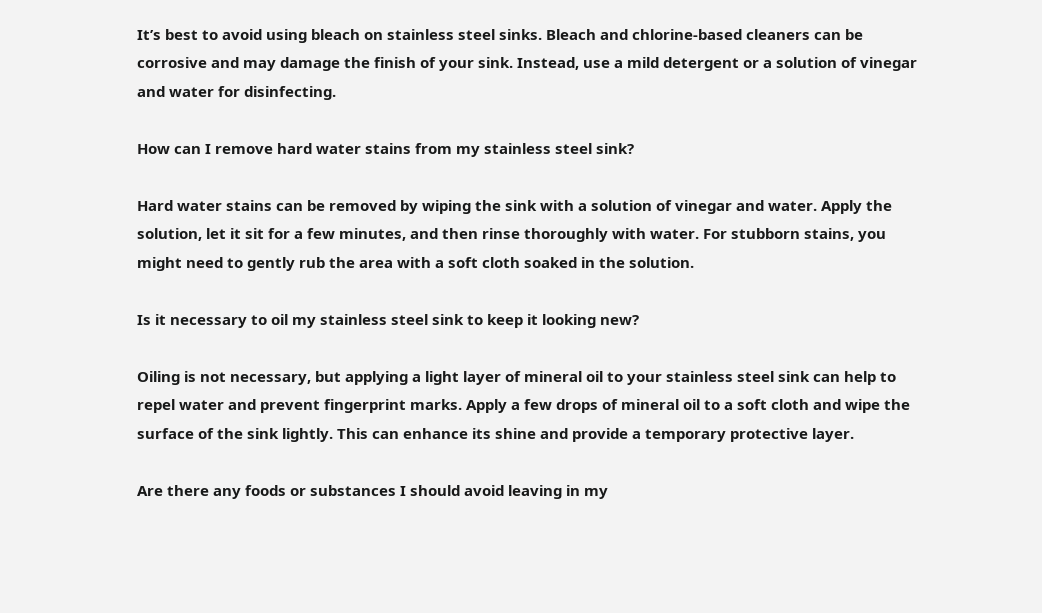It’s best to avoid using bleach on stainless steel sinks. Bleach and chlorine-based cleaners can be corrosive and may damage the finish of your sink. Instead, use a mild detergent or a solution of vinegar and water for disinfecting.

How can I remove hard water stains from my stainless steel sink?

Hard water stains can be removed by wiping the sink with a solution of vinegar and water. Apply the solution, let it sit for a few minutes, and then rinse thoroughly with water. For stubborn stains, you might need to gently rub the area with a soft cloth soaked in the solution.

Is it necessary to oil my stainless steel sink to keep it looking new?

Oiling is not necessary, but applying a light layer of mineral oil to your stainless steel sink can help to repel water and prevent fingerprint marks. Apply a few drops of mineral oil to a soft cloth and wipe the surface of the sink lightly. This can enhance its shine and provide a temporary protective layer.

Are there any foods or substances I should avoid leaving in my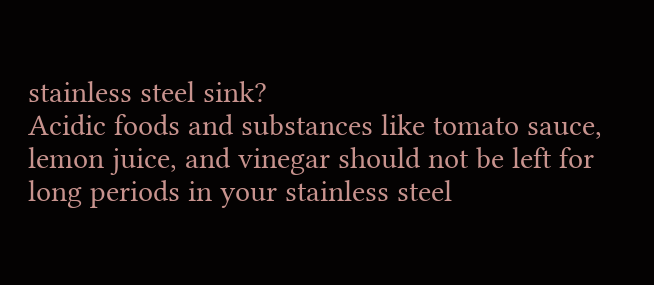stainless steel sink?
Acidic foods and substances like tomato sauce, lemon juice, and vinegar should not be left for long periods in your stainless steel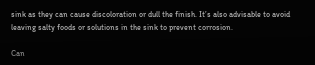sink as they can cause discoloration or dull the finish. It’s also advisable to avoid leaving salty foods or solutions in the sink to prevent corrosion.

Can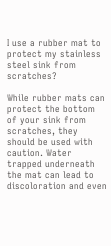I use a rubber mat to protect my stainless steel sink from scratches?

While rubber mats can protect the bottom of your sink from scratches, they should be used with caution. Water trapped underneath the mat can lead to discoloration and even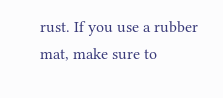rust. If you use a rubber mat, make sure to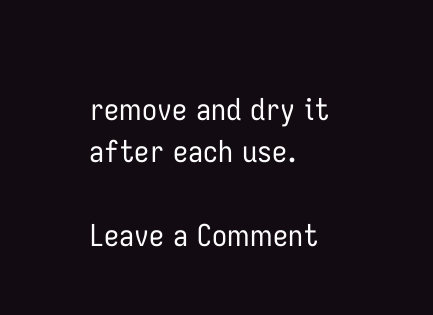remove and dry it after each use.

Leave a Comment